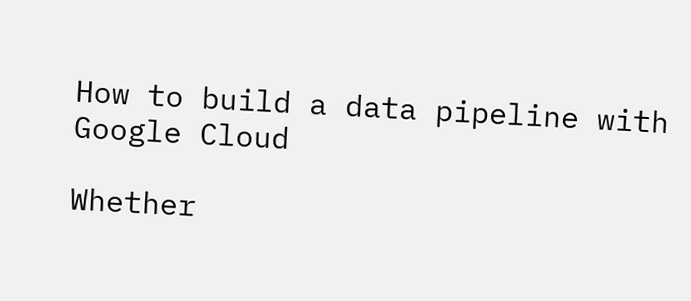How to build a data pipeline with Google Cloud

Whether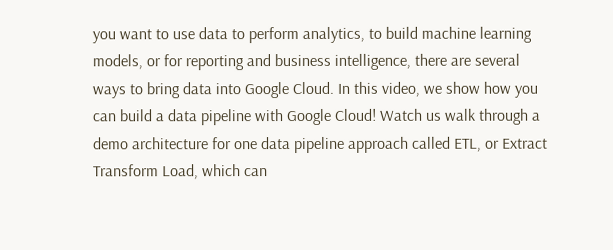you want to use data to perform analytics, to build machine learning models, or for reporting and business intelligence, there are several ways to bring data into Google Cloud. In this video, we show how you can build a data pipeline with Google Cloud! Watch us walk through a demo architecture for one data pipeline approach called ETL, or Extract Transform Load, which can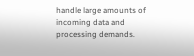handle large amounts of incoming data and processing demands.